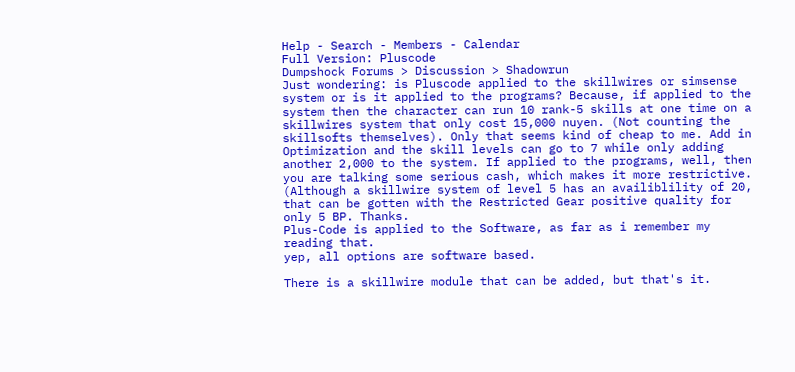Help - Search - Members - Calendar
Full Version: Pluscode
Dumpshock Forums > Discussion > Shadowrun
Just wondering: is Pluscode applied to the skillwires or simsense system or is it applied to the programs? Because, if applied to the system then the character can run 10 rank-5 skills at one time on a skillwires system that only cost 15,000 nuyen. (Not counting the skillsofts themselves). Only that seems kind of cheap to me. Add in Optimization and the skill levels can go to 7 while only adding another 2,000 to the system. If applied to the programs, well, then you are talking some serious cash, which makes it more restrictive. (Although a skillwire system of level 5 has an availiblility of 20, that can be gotten with the Restricted Gear positive quality for only 5 BP. Thanks.
Plus-Code is applied to the Software, as far as i remember my reading that.
yep, all options are software based.

There is a skillwire module that can be added, but that's it.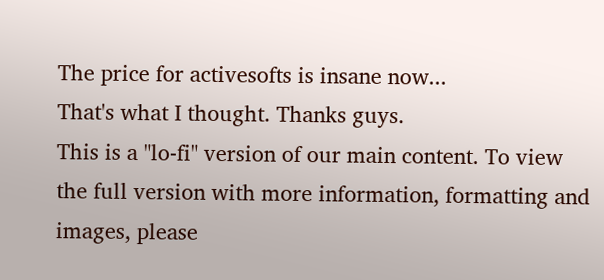The price for activesofts is insane now...
That's what I thought. Thanks guys.
This is a "lo-fi" version of our main content. To view the full version with more information, formatting and images, please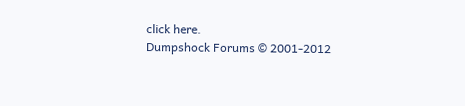click here.
Dumpshock Forums © 2001-2012